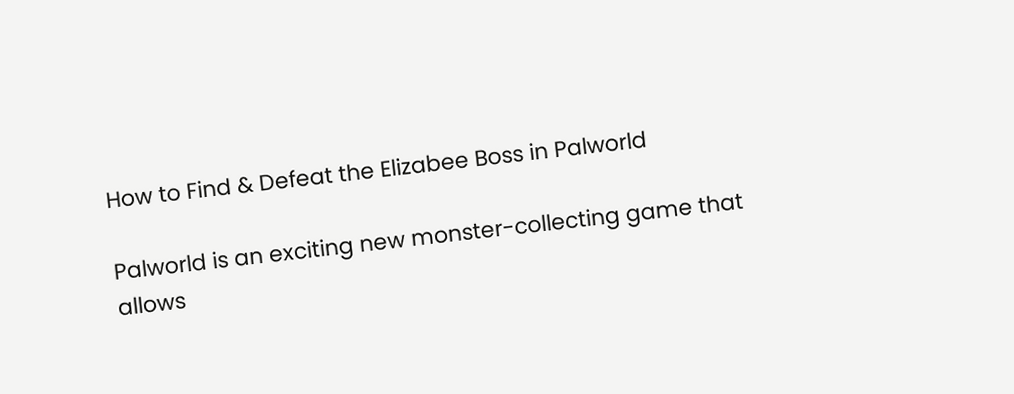How to Find & Defeat the Elizabee Boss in Palworld

Palworld is an exciting new monster-collecting game that allows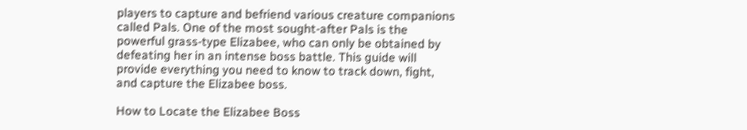players to capture and befriend various creature companions called Pals. One of the most sought-after Pals is the powerful grass-type Elizabee, who can only be obtained by defeating her in an intense boss battle. This guide will provide everything you need to know to track down, fight, and capture the Elizabee boss.

How to Locate the Elizabee Boss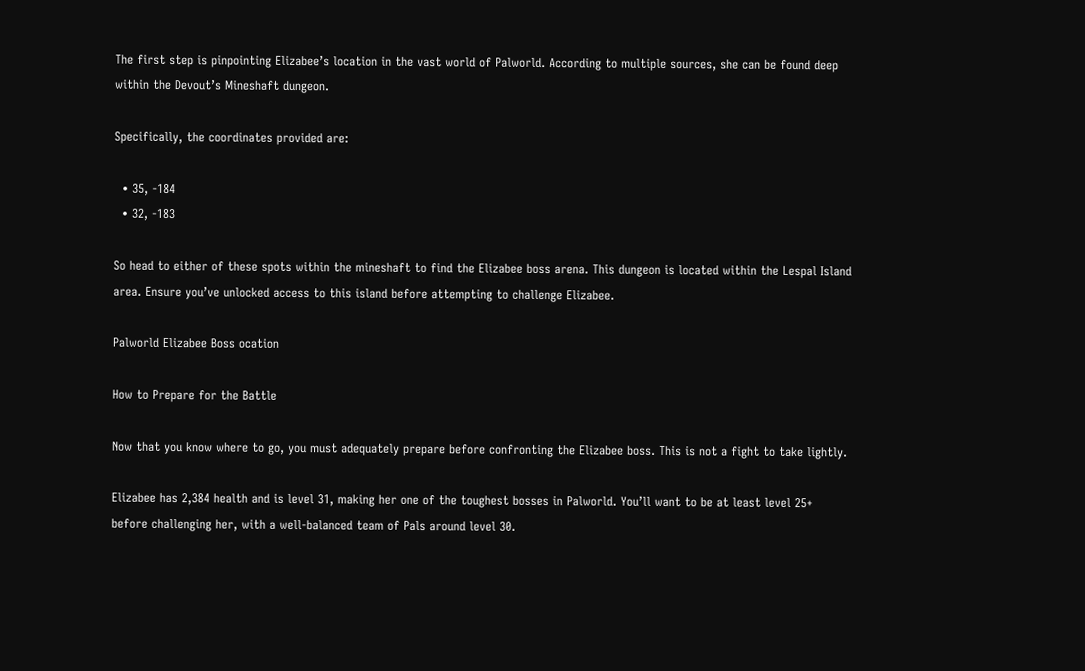The first step is pinpointing Elizabee’s location in the vast world of Palworld. According to multiple sources, she can be found deep within the Devout’s Mineshaft dungeon.

Specifically, the coordinates provided are:

  • 35, -184
  • 32, -183

So head to either of these spots within the mineshaft to find the Elizabee boss arena. This dungeon is located within the Lespal Island area. Ensure you’ve unlocked access to this island before attempting to challenge Elizabee.

Palworld Elizabee Boss ocation

How to Prepare for the Battle

Now that you know where to go, you must adequately prepare before confronting the Elizabee boss. This is not a fight to take lightly.

Elizabee has 2,384 health and is level 31, making her one of the toughest bosses in Palworld. You’ll want to be at least level 25+ before challenging her, with a well-balanced team of Pals around level 30.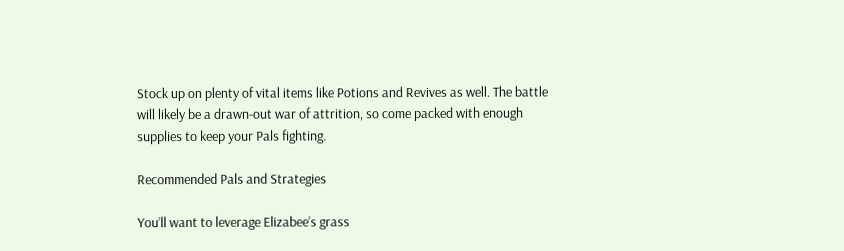Stock up on plenty of vital items like Potions and Revives as well. The battle will likely be a drawn-out war of attrition, so come packed with enough supplies to keep your Pals fighting.

Recommended Pals and Strategies

You’ll want to leverage Elizabee’s grass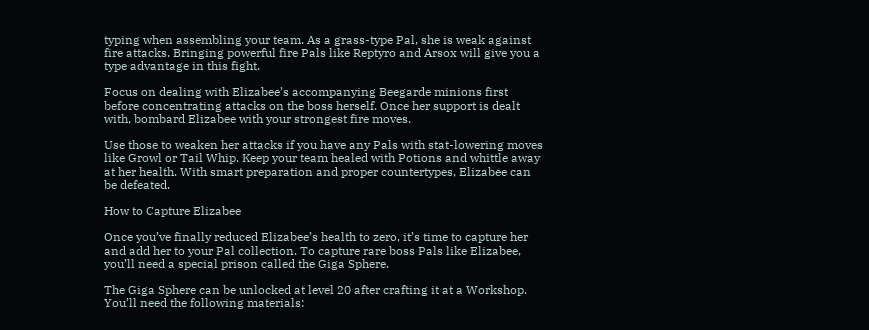typing when assembling your team. As a grass-type Pal, she is weak against fire attacks. Bringing powerful fire Pals like Reptyro and Arsox will give you a type advantage in this fight.

Focus on dealing with Elizabee’s accompanying Beegarde minions first before concentrating attacks on the boss herself. Once her support is dealt with, bombard Elizabee with your strongest fire moves.

Use those to weaken her attacks if you have any Pals with stat-lowering moves like Growl or Tail Whip. Keep your team healed with Potions and whittle away at her health. With smart preparation and proper countertypes, Elizabee can be defeated.

How to Capture Elizabee

Once you’ve finally reduced Elizabee’s health to zero, it’s time to capture her and add her to your Pal collection. To capture rare boss Pals like Elizabee, you’ll need a special prison called the Giga Sphere.

The Giga Sphere can be unlocked at level 20 after crafting it at a Workshop. You’ll need the following materials: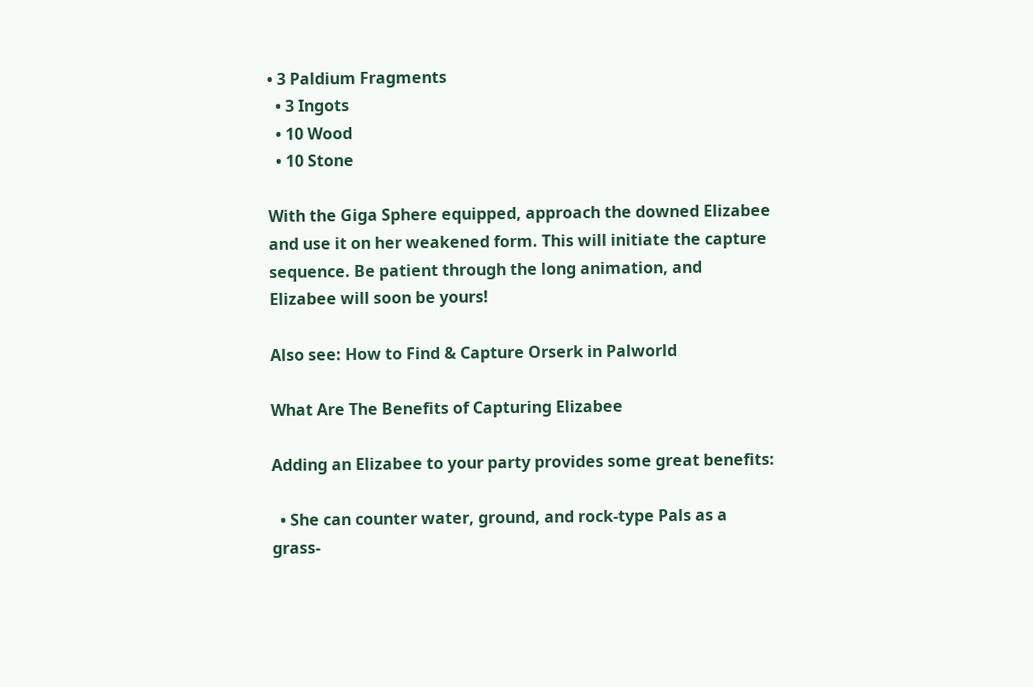• 3 Paldium Fragments
  • 3 Ingots
  • 10 Wood
  • 10 Stone

With the Giga Sphere equipped, approach the downed Elizabee and use it on her weakened form. This will initiate the capture sequence. Be patient through the long animation, and Elizabee will soon be yours!

Also see: How to Find & Capture Orserk in Palworld

What Are The Benefits of Capturing Elizabee

Adding an Elizabee to your party provides some great benefits:

  • She can counter water, ground, and rock-type Pals as a grass-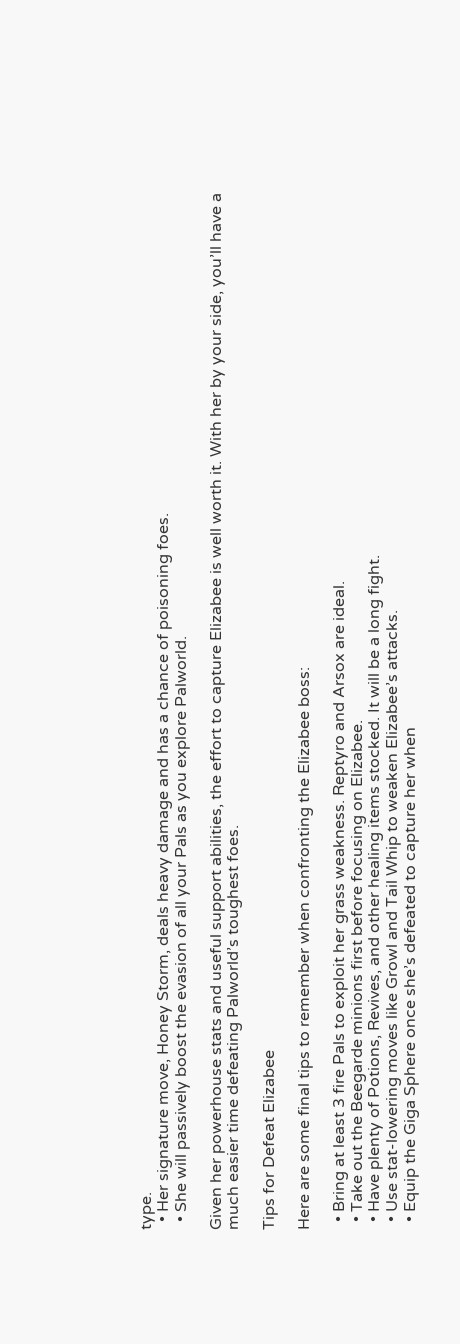type.
  • Her signature move, Honey Storm, deals heavy damage and has a chance of poisoning foes.
  • She will passively boost the evasion of all your Pals as you explore Palworld.

Given her powerhouse stats and useful support abilities, the effort to capture Elizabee is well worth it. With her by your side, you’ll have a much easier time defeating Palworld’s toughest foes.

Tips for Defeat Elizabee

Here are some final tips to remember when confronting the Elizabee boss:

  • Bring at least 3 fire Pals to exploit her grass weakness. Reptyro and Arsox are ideal.
  • Take out the Beegarde minions first before focusing on Elizabee.
  • Have plenty of Potions, Revives, and other healing items stocked. It will be a long fight.
  • Use stat-lowering moves like Growl and Tail Whip to weaken Elizabee’s attacks.
  • Equip the Giga Sphere once she’s defeated to capture her when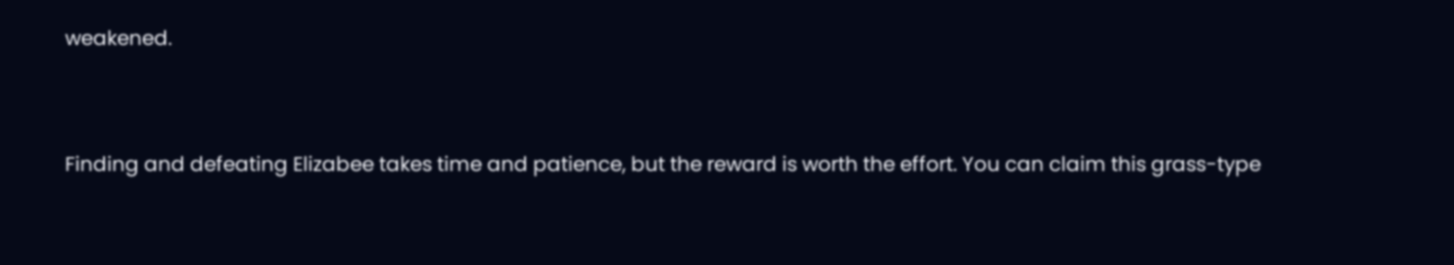weakened.


Finding and defeating Elizabee takes time and patience, but the reward is worth the effort. You can claim this grass-type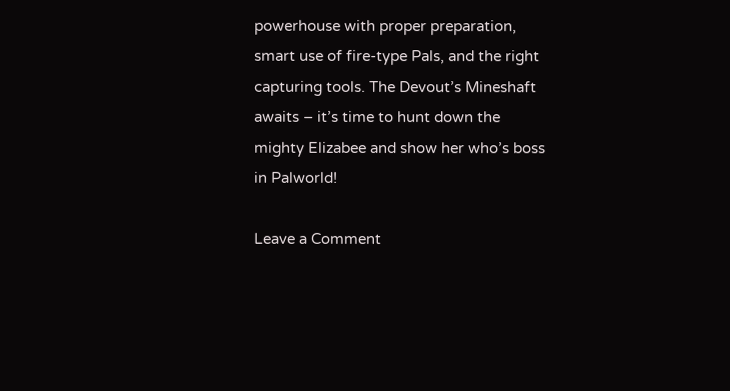powerhouse with proper preparation, smart use of fire-type Pals, and the right capturing tools. The Devout’s Mineshaft awaits – it’s time to hunt down the mighty Elizabee and show her who’s boss in Palworld!

Leave a Comment